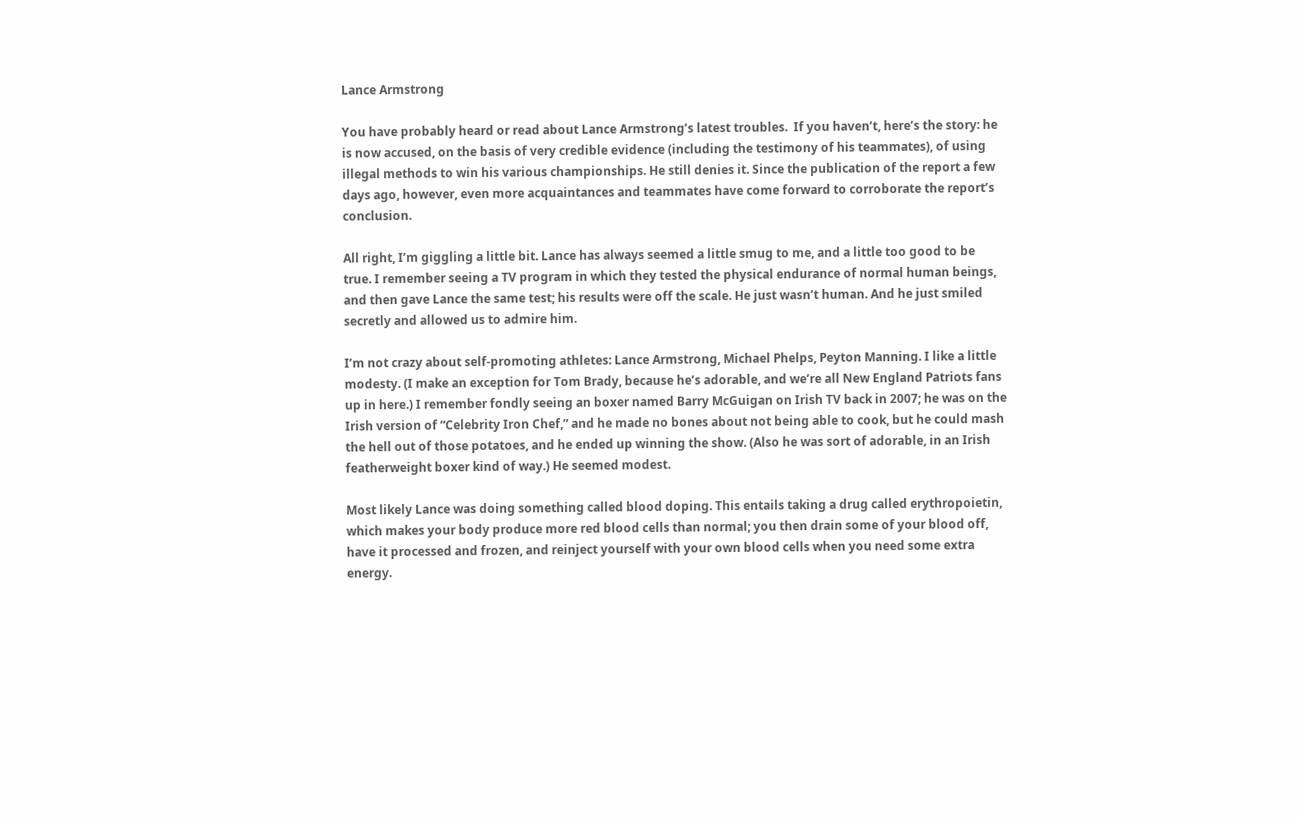Lance Armstrong

You have probably heard or read about Lance Armstrong’s latest troubles.  If you haven’t, here’s the story: he is now accused, on the basis of very credible evidence (including the testimony of his teammates), of using illegal methods to win his various championships. He still denies it. Since the publication of the report a few days ago, however, even more acquaintances and teammates have come forward to corroborate the report’s conclusion.

All right, I’m giggling a little bit. Lance has always seemed a little smug to me, and a little too good to be true. I remember seeing a TV program in which they tested the physical endurance of normal human beings, and then gave Lance the same test; his results were off the scale. He just wasn’t human. And he just smiled secretly and allowed us to admire him.

I’m not crazy about self-promoting athletes: Lance Armstrong, Michael Phelps, Peyton Manning. I like a little modesty. (I make an exception for Tom Brady, because he’s adorable, and we’re all New England Patriots fans up in here.) I remember fondly seeing an boxer named Barry McGuigan on Irish TV back in 2007; he was on the Irish version of “Celebrity Iron Chef,” and he made no bones about not being able to cook, but he could mash the hell out of those potatoes, and he ended up winning the show. (Also he was sort of adorable, in an Irish featherweight boxer kind of way.) He seemed modest.

Most likely Lance was doing something called blood doping. This entails taking a drug called erythropoietin, which makes your body produce more red blood cells than normal; you then drain some of your blood off, have it processed and frozen, and reinject yourself with your own blood cells when you need some extra energy.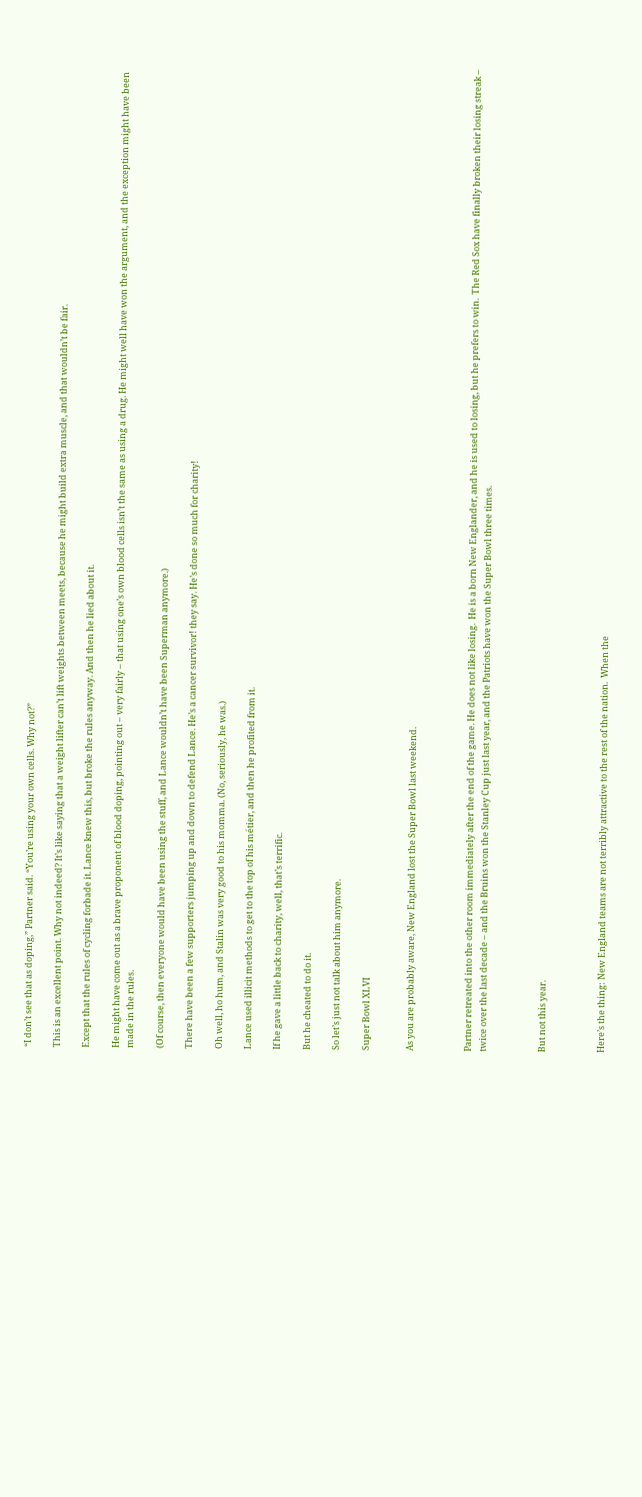“I don’t see that as doping,” Partner said. “You’re using your own cells. Why not?”

This is an excellent point. Why not indeed? It’s like saying that a weight lifter can’t lift weights between meets, because he might build extra muscle, and that wouldn’t be fair.

Except that the rules of cycling forbade it. Lance knew this, but broke the rules anyway. And then he lied about it.

He might have come out as a brave proponent of blood doping, pointing out – very fairly – that using one’s own blood cells isn’t the same as using a drug. He might well have won the argument, and the exception might have been made in the rules.

(Of course, then everyone would have been using the stuff, and Lance wouldn’t have been Superman anymore.)

There have been a few supporters jumping up and down to defend Lance. He’s a cancer survivor! they say. He’s done so much for charity!

Oh well, ho hum, and Stalin was very good to his momma. (No, seriously, he was.)

Lance used illicit methods to get to the top of his métier, and then he profited from it.

If he gave a little back to charity, well, that’s terrific.

But he cheated to do it.

So let’s just not talk about him anymore.

Super Bowl XLVI


As you are probably aware, New England lost the Super Bowl last weekend.



Partner retreated into the other room immediately after the end of the game. He does not like losing.  He is a born New Englander, and he is used to losing, but he prefers to win.  The Red Sox have finally broken their losing streak – twice over the last decade – and the Bruins won the Stanley Cup just last year, and the Patriots have won the Super Bowl three times.



But not this year.



Here’s the thing: New England teams are not terribly attractive to the rest of the nation.  When the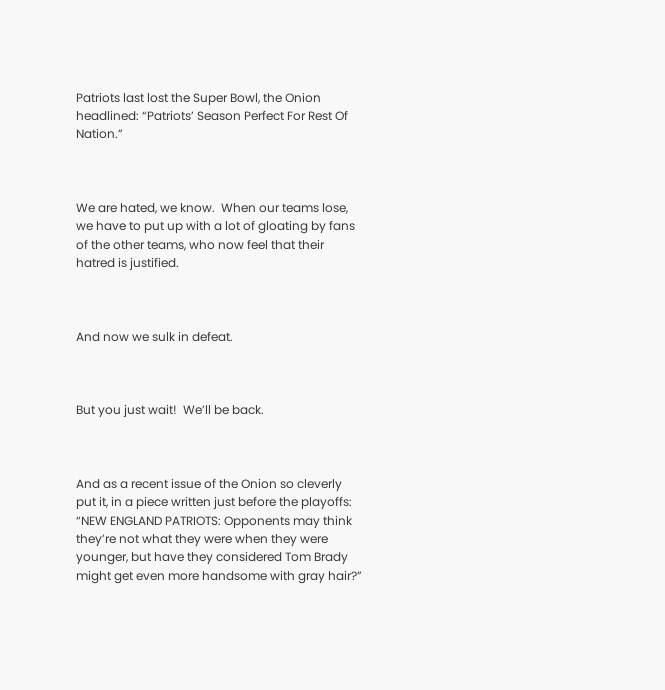Patriots last lost the Super Bowl, the Onion headlined: “Patriots’ Season Perfect For Rest Of Nation.”



We are hated, we know.  When our teams lose, we have to put up with a lot of gloating by fans of the other teams, who now feel that their hatred is justified.



And now we sulk in defeat.



But you just wait!  We’ll be back.



And as a recent issue of the Onion so cleverly put it, in a piece written just before the playoffs: “NEW ENGLAND PATRIOTS: Opponents may think they’re not what they were when they were younger, but have they considered Tom Brady might get even more handsome with gray hair?”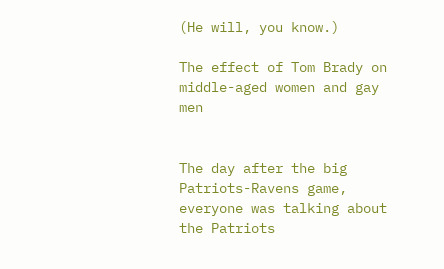(He will, you know.)

The effect of Tom Brady on middle-aged women and gay men


The day after the big Patriots-Ravens game, everyone was talking about the Patriots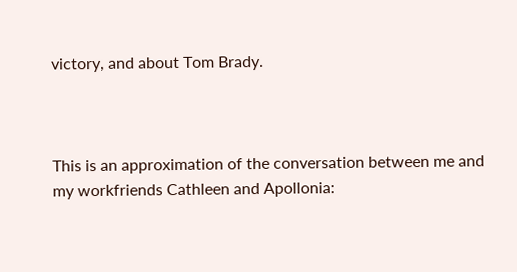victory, and about Tom Brady.



This is an approximation of the conversation between me and my workfriends Cathleen and Apollonia: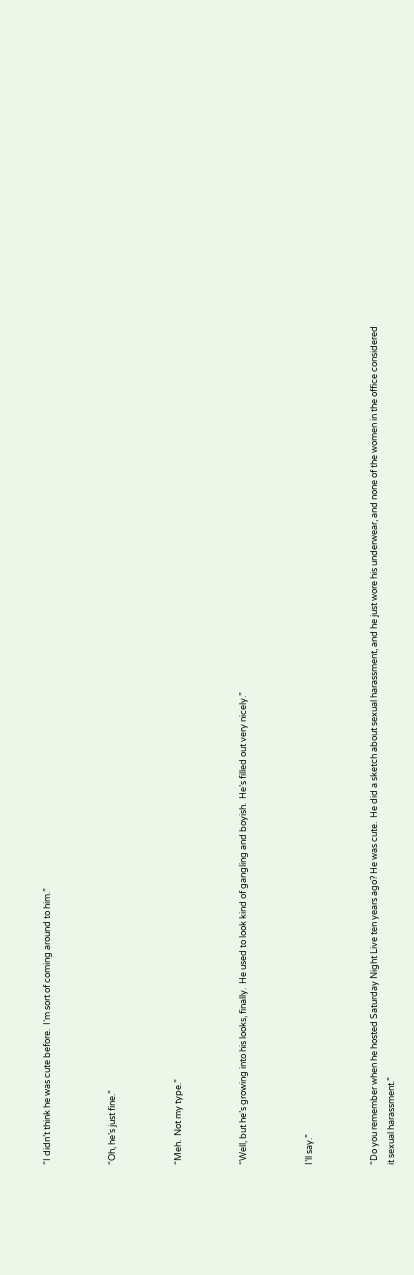“I didn’t think he was cute before.  I’m sort of coming around to him.”



“Oh, he’s just fine.”



“Meh.  Not my type.”



“Well, but he’s growing into his looks, finally.  He used to look kind of gangling and boyish.  He’s filled out very nicely.”



I’ll say.”



“Do you remember when he hosted Saturday Night Live ten years ago? He was cute.  He did a sketch about sexual harassment, and he just wore his underwear, and none of the women in the office considered it sexual harassment.”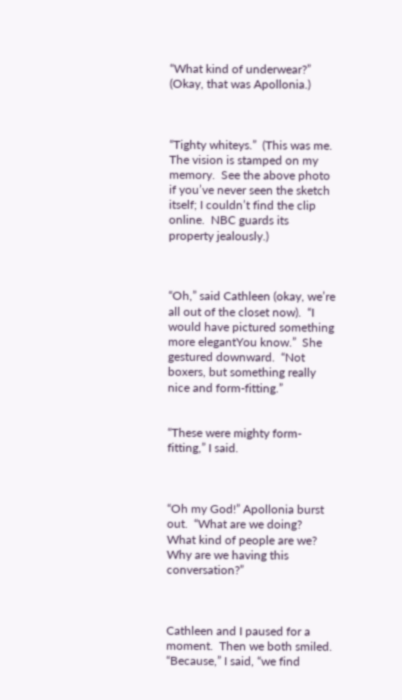“What kind of underwear?”  (Okay, that was Apollonia.)



“Tighty whiteys.”  (This was me. The vision is stamped on my memory.  See the above photo if you’ve never seen the sketch itself; I couldn’t find the clip online.  NBC guards its property jealously.)



“Oh,” said Cathleen (okay, we’re all out of the closet now).  “I would have pictured something more elegantYou know.”  She gestured downward.  “Not boxers, but something really nice and form-fitting.”


“These were mighty form-fitting,” I said.



“Oh my God!” Apollonia burst out.  “What are we doing?  What kind of people are we?  Why are we having this conversation?”



Cathleen and I paused for a moment.  Then we both smiled.  “Because,” I said, “we find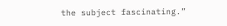the subject fascinating.”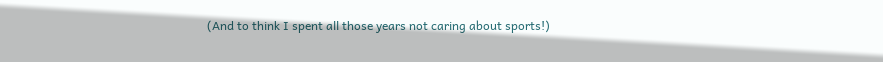(And to think I spent all those years not caring about sports!)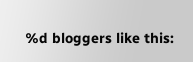%d bloggers like this: